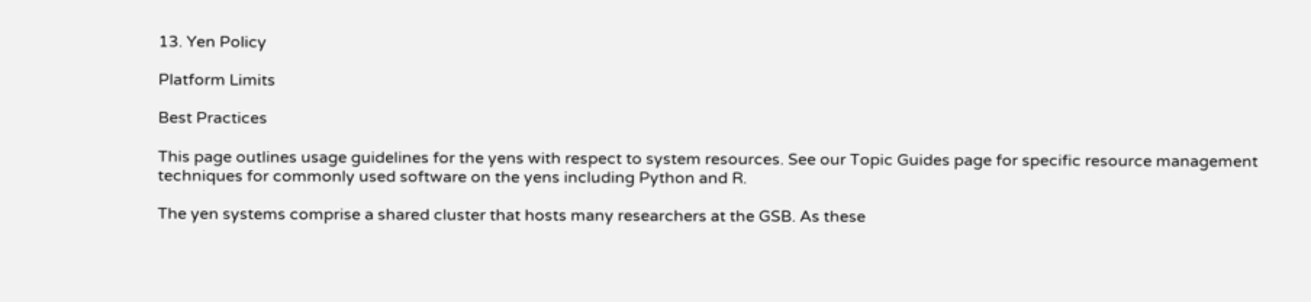13. Yen Policy

Platform Limits

Best Practices

This page outlines usage guidelines for the yens with respect to system resources. See our Topic Guides page for specific resource management techniques for commonly used software on the yens including Python and R.

The yen systems comprise a shared cluster that hosts many researchers at the GSB. As these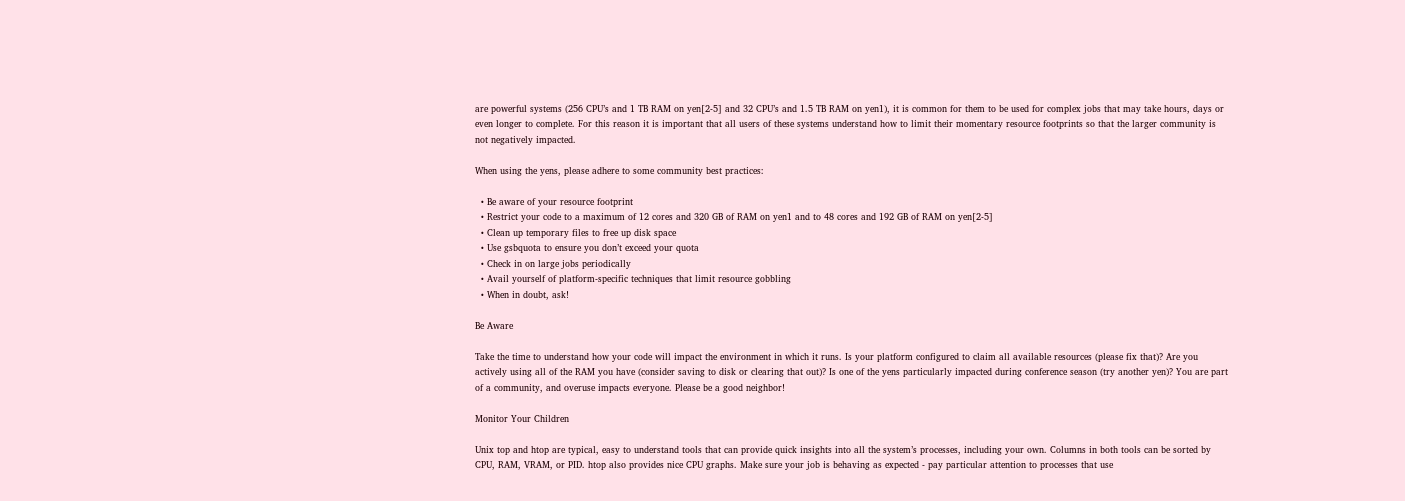are powerful systems (256 CPU’s and 1 TB RAM on yen[2-5] and 32 CPU’s and 1.5 TB RAM on yen1), it is common for them to be used for complex jobs that may take hours, days or even longer to complete. For this reason it is important that all users of these systems understand how to limit their momentary resource footprints so that the larger community is not negatively impacted.

When using the yens, please adhere to some community best practices:

  • Be aware of your resource footprint
  • Restrict your code to a maximum of 12 cores and 320 GB of RAM on yen1 and to 48 cores and 192 GB of RAM on yen[2-5]
  • Clean up temporary files to free up disk space
  • Use gsbquota to ensure you don’t exceed your quota
  • Check in on large jobs periodically
  • Avail yourself of platform-specific techniques that limit resource gobbling
  • When in doubt, ask!

Be Aware

Take the time to understand how your code will impact the environment in which it runs. Is your platform configured to claim all available resources (please fix that)? Are you actively using all of the RAM you have (consider saving to disk or clearing that out)? Is one of the yens particularly impacted during conference season (try another yen)? You are part of a community, and overuse impacts everyone. Please be a good neighbor!

Monitor Your Children

Unix top and htop are typical, easy to understand tools that can provide quick insights into all the system’s processes, including your own. Columns in both tools can be sorted by CPU, RAM, VRAM, or PID. htop also provides nice CPU graphs. Make sure your job is behaving as expected - pay particular attention to processes that use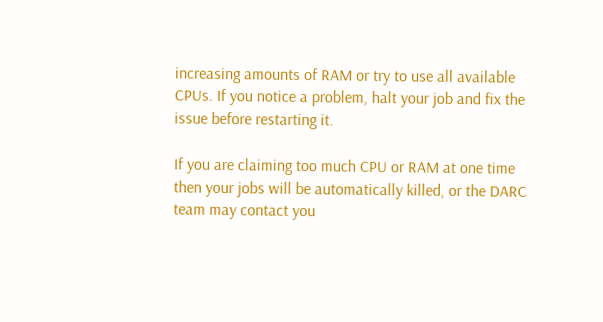increasing amounts of RAM or try to use all available CPUs. If you notice a problem, halt your job and fix the issue before restarting it.

If you are claiming too much CPU or RAM at one time then your jobs will be automatically killed, or the DARC team may contact you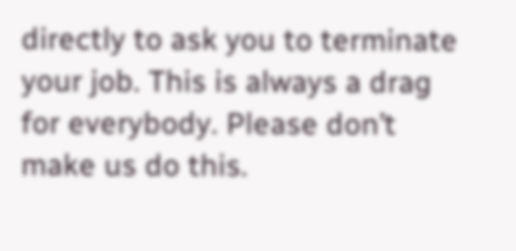directly to ask you to terminate your job. This is always a drag for everybody. Please don’t make us do this.